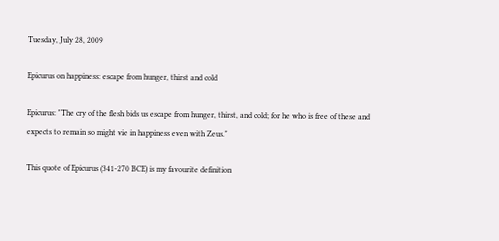Tuesday, July 28, 2009

Epicurus on happiness: escape from hunger, thirst and cold

Epicurus: "The cry of the flesh bids us escape from hunger, thirst, and cold; for he who is free of these and expects to remain so might vie in happiness even with Zeus."

This quote of Epicurus (341-270 BCE) is my favourite definition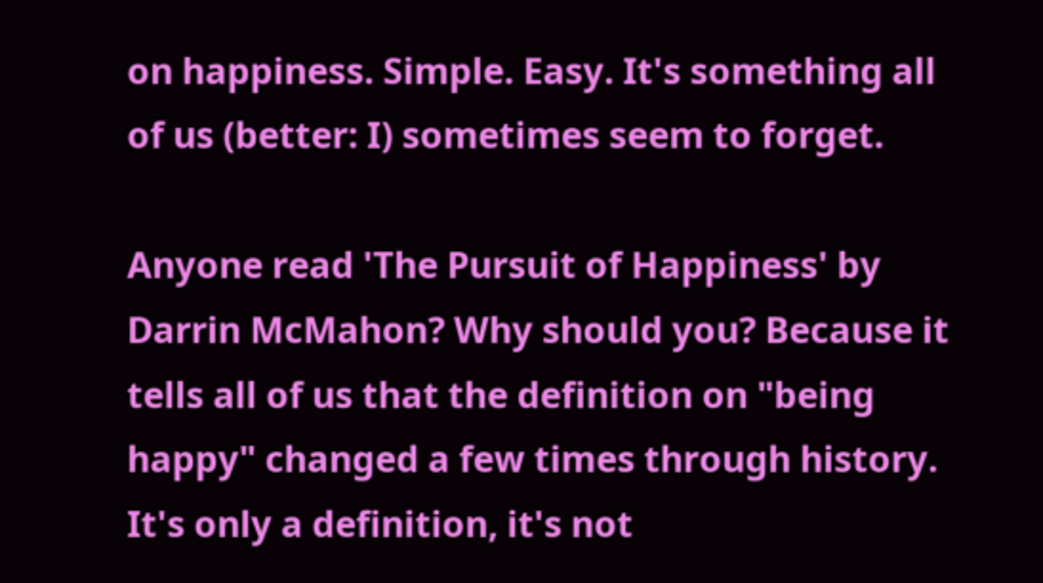on happiness. Simple. Easy. It's something all of us (better: I) sometimes seem to forget.

Anyone read 'The Pursuit of Happiness' by Darrin McMahon? Why should you? Because it tells all of us that the definition on "being happy" changed a few times through history. It's only a definition, it's not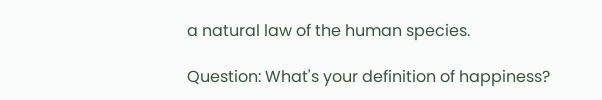a natural law of the human species.

Question: What's your definition of happiness?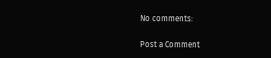No comments:

Post a Comment